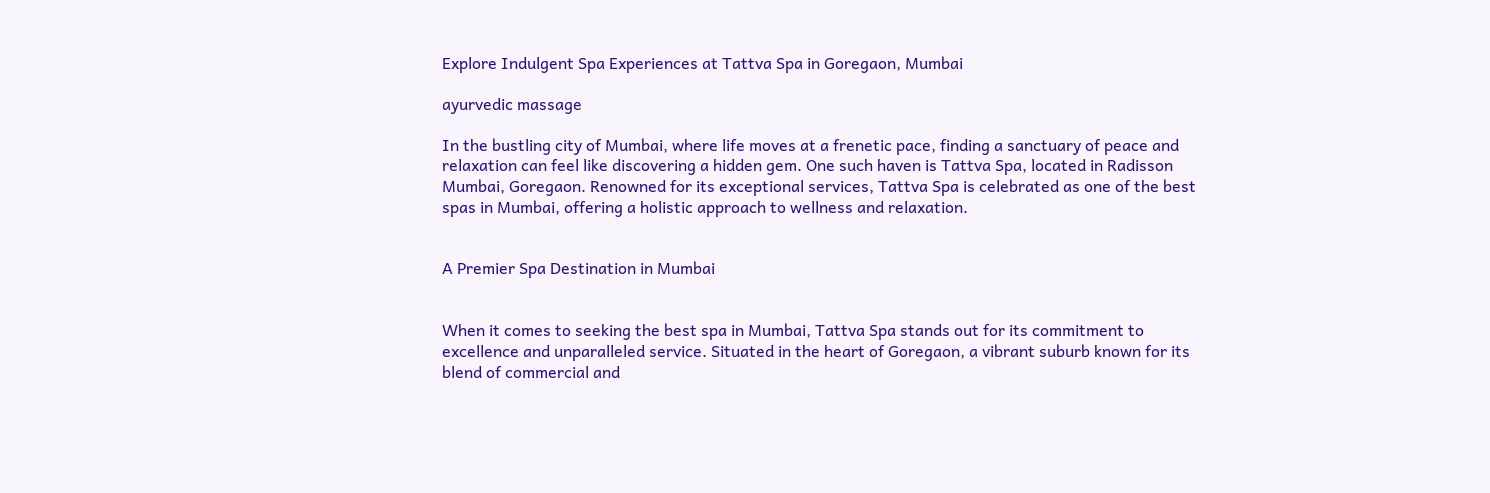Explore Indulgent Spa Experiences at Tattva Spa in Goregaon, Mumbai

ayurvedic massage

In the bustling city of Mumbai, where life moves at a frenetic pace, finding a sanctuary of peace and relaxation can feel like discovering a hidden gem. One such haven is Tattva Spa, located in Radisson Mumbai, Goregaon. Renowned for its exceptional services, Tattva Spa is celebrated as one of the best spas in Mumbai, offering a holistic approach to wellness and relaxation.


A Premier Spa Destination in Mumbai


When it comes to seeking the best spa in Mumbai, Tattva Spa stands out for its commitment to excellence and unparalleled service. Situated in the heart of Goregaon, a vibrant suburb known for its blend of commercial and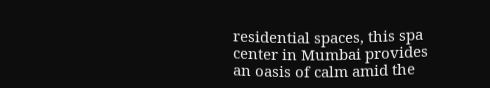residential spaces, this spa center in Mumbai provides an oasis of calm amid the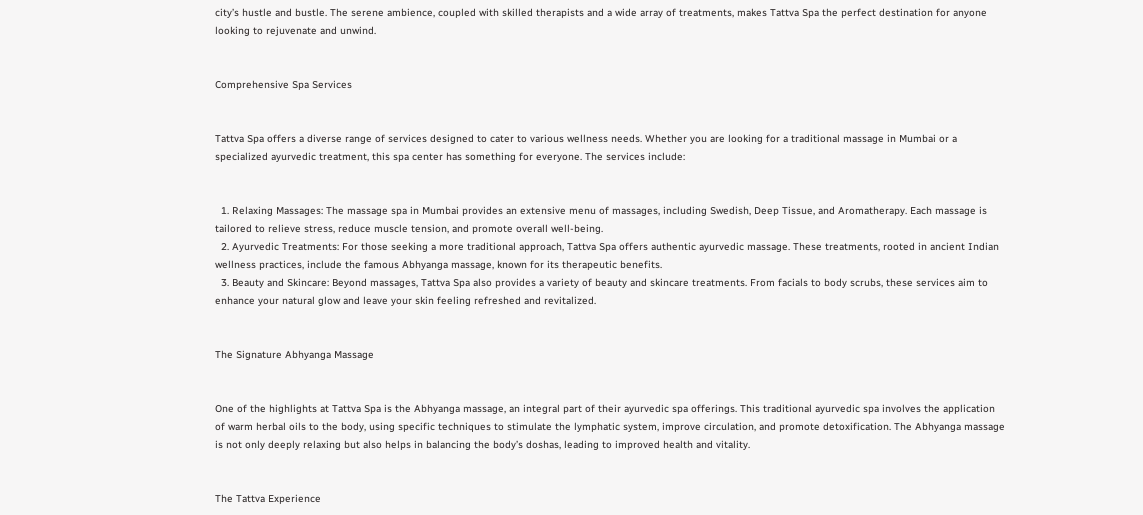city’s hustle and bustle. The serene ambience, coupled with skilled therapists and a wide array of treatments, makes Tattva Spa the perfect destination for anyone looking to rejuvenate and unwind.


Comprehensive Spa Services


Tattva Spa offers a diverse range of services designed to cater to various wellness needs. Whether you are looking for a traditional massage in Mumbai or a specialized ayurvedic treatment, this spa center has something for everyone. The services include:


  1. Relaxing Massages: The massage spa in Mumbai provides an extensive menu of massages, including Swedish, Deep Tissue, and Aromatherapy. Each massage is tailored to relieve stress, reduce muscle tension, and promote overall well-being.
  2. Ayurvedic Treatments: For those seeking a more traditional approach, Tattva Spa offers authentic ayurvedic massage. These treatments, rooted in ancient Indian wellness practices, include the famous Abhyanga massage, known for its therapeutic benefits.
  3. Beauty and Skincare: Beyond massages, Tattva Spa also provides a variety of beauty and skincare treatments. From facials to body scrubs, these services aim to enhance your natural glow and leave your skin feeling refreshed and revitalized.


The Signature Abhyanga Massage


One of the highlights at Tattva Spa is the Abhyanga massage, an integral part of their ayurvedic spa offerings. This traditional ayurvedic spa involves the application of warm herbal oils to the body, using specific techniques to stimulate the lymphatic system, improve circulation, and promote detoxification. The Abhyanga massage is not only deeply relaxing but also helps in balancing the body’s doshas, leading to improved health and vitality.


The Tattva Experience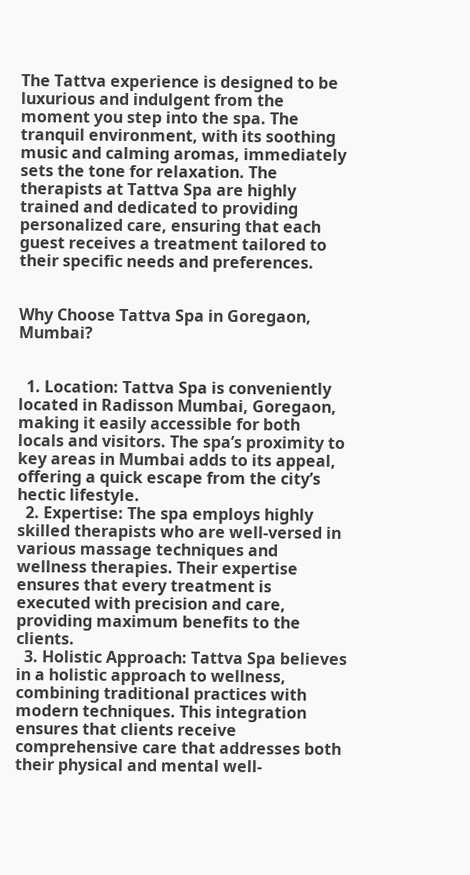The Tattva experience is designed to be luxurious and indulgent from the moment you step into the spa. The tranquil environment, with its soothing music and calming aromas, immediately sets the tone for relaxation. The therapists at Tattva Spa are highly trained and dedicated to providing personalized care, ensuring that each guest receives a treatment tailored to their specific needs and preferences.


Why Choose Tattva Spa in Goregaon, Mumbai?


  1. Location: Tattva Spa is conveniently located in Radisson Mumbai, Goregaon, making it easily accessible for both locals and visitors. The spa’s proximity to key areas in Mumbai adds to its appeal, offering a quick escape from the city’s hectic lifestyle.
  2. Expertise: The spa employs highly skilled therapists who are well-versed in various massage techniques and wellness therapies. Their expertise ensures that every treatment is executed with precision and care, providing maximum benefits to the clients.
  3. Holistic Approach: Tattva Spa believes in a holistic approach to wellness, combining traditional practices with modern techniques. This integration ensures that clients receive comprehensive care that addresses both their physical and mental well-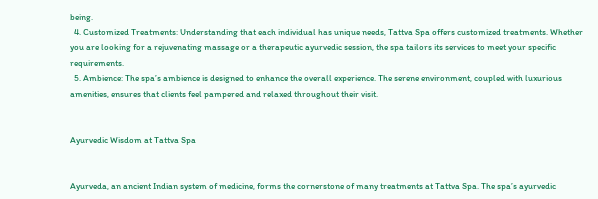being.
  4. Customized Treatments: Understanding that each individual has unique needs, Tattva Spa offers customized treatments. Whether you are looking for a rejuvenating massage or a therapeutic ayurvedic session, the spa tailors its services to meet your specific requirements.
  5. Ambience: The spa’s ambience is designed to enhance the overall experience. The serene environment, coupled with luxurious amenities, ensures that clients feel pampered and relaxed throughout their visit.


Ayurvedic Wisdom at Tattva Spa


Ayurveda, an ancient Indian system of medicine, forms the cornerstone of many treatments at Tattva Spa. The spa’s ayurvedic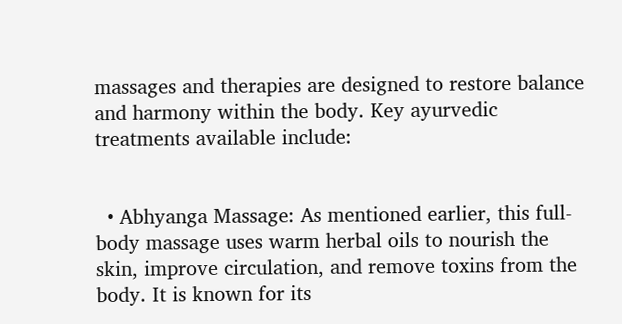massages and therapies are designed to restore balance and harmony within the body. Key ayurvedic treatments available include:


  • Abhyanga Massage: As mentioned earlier, this full-body massage uses warm herbal oils to nourish the skin, improve circulation, and remove toxins from the body. It is known for its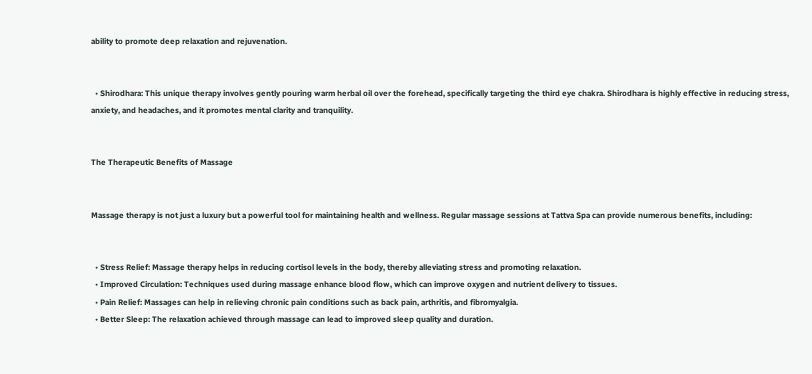ability to promote deep relaxation and rejuvenation.


  • Shirodhara: This unique therapy involves gently pouring warm herbal oil over the forehead, specifically targeting the third eye chakra. Shirodhara is highly effective in reducing stress, anxiety, and headaches, and it promotes mental clarity and tranquility.


The Therapeutic Benefits of Massage


Massage therapy is not just a luxury but a powerful tool for maintaining health and wellness. Regular massage sessions at Tattva Spa can provide numerous benefits, including:


  • Stress Relief: Massage therapy helps in reducing cortisol levels in the body, thereby alleviating stress and promoting relaxation.
  • Improved Circulation: Techniques used during massage enhance blood flow, which can improve oxygen and nutrient delivery to tissues.
  • Pain Relief: Massages can help in relieving chronic pain conditions such as back pain, arthritis, and fibromyalgia.
  • Better Sleep: The relaxation achieved through massage can lead to improved sleep quality and duration.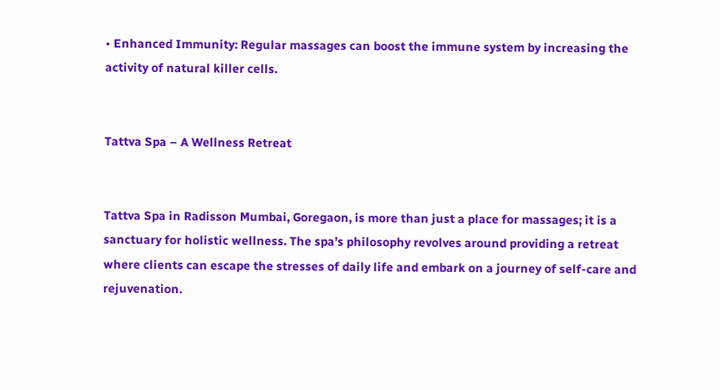• Enhanced Immunity: Regular massages can boost the immune system by increasing the activity of natural killer cells.


Tattva Spa – A Wellness Retreat


Tattva Spa in Radisson Mumbai, Goregaon, is more than just a place for massages; it is a sanctuary for holistic wellness. The spa’s philosophy revolves around providing a retreat where clients can escape the stresses of daily life and embark on a journey of self-care and rejuvenation.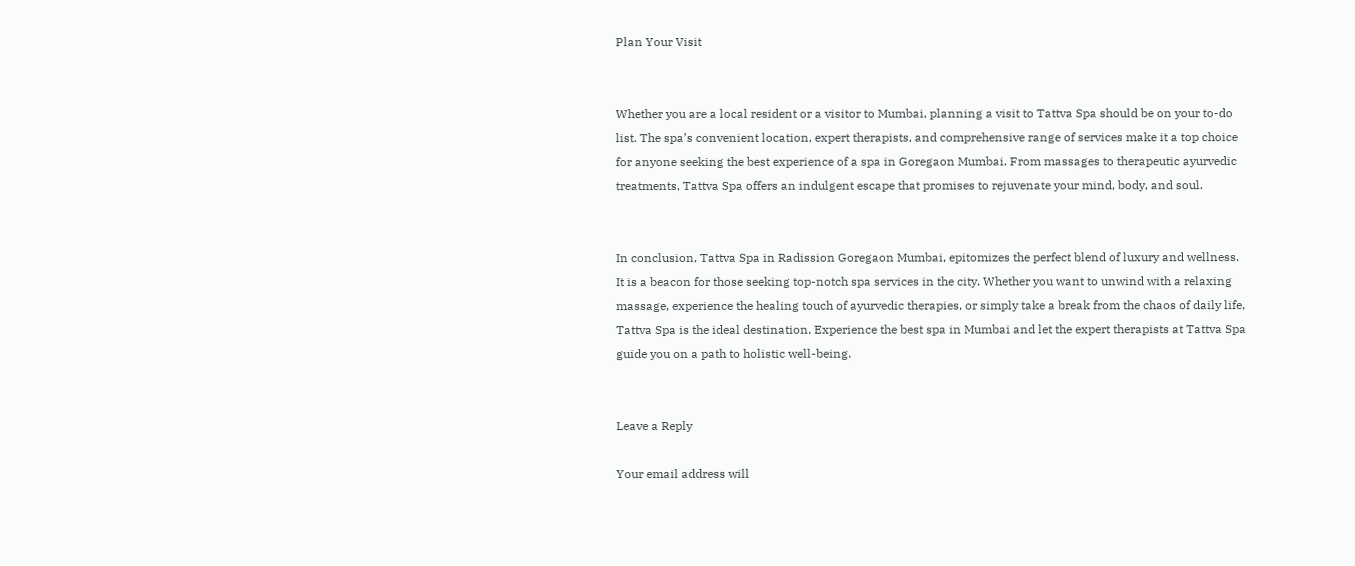Plan Your Visit


Whether you are a local resident or a visitor to Mumbai, planning a visit to Tattva Spa should be on your to-do list. The spa’s convenient location, expert therapists, and comprehensive range of services make it a top choice for anyone seeking the best experience of a spa in Goregaon Mumbai. From massages to therapeutic ayurvedic treatments, Tattva Spa offers an indulgent escape that promises to rejuvenate your mind, body, and soul.


In conclusion, Tattva Spa in Radission Goregaon Mumbai, epitomizes the perfect blend of luxury and wellness. It is a beacon for those seeking top-notch spa services in the city. Whether you want to unwind with a relaxing massage, experience the healing touch of ayurvedic therapies, or simply take a break from the chaos of daily life, Tattva Spa is the ideal destination. Experience the best spa in Mumbai and let the expert therapists at Tattva Spa guide you on a path to holistic well-being.


Leave a Reply

Your email address will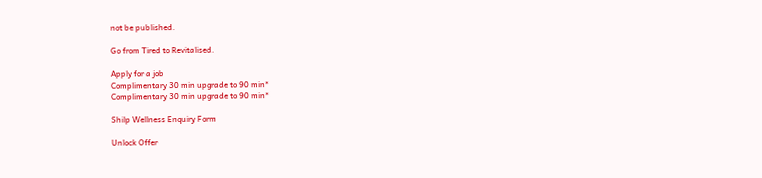not be published.

Go from Tired to Revitalised.

Apply for a job
Complimentary 30 min upgrade to 90 min*
Complimentary 30 min upgrade to 90 min*

Shilp Wellness Enquiry Form

Unlock Offer